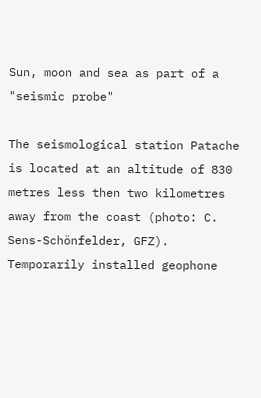Sun, moon and sea as part of a "seismic probe"

The seismological station Patache is located at an altitude of 830 metres less then two kilometres away from the coast (photo: C. Sens-Schönfelder, GFZ).
Temporarily installed geophone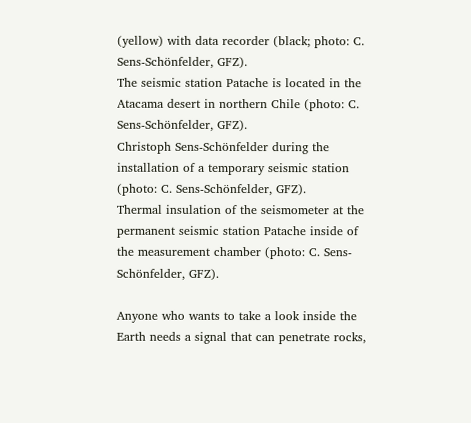(yellow) with data recorder (black; photo: C. Sens-Schönfelder, GFZ).
The seismic station Patache is located in the Atacama desert in northern Chile (photo: C. Sens-Schönfelder, GFZ).
Christoph Sens-Schönfelder during the installation of a temporary seismic station (photo: C. Sens-Schönfelder, GFZ).
Thermal insulation of the seismometer at the permanent seismic station Patache inside of the measurement chamber (photo: C. Sens-Schönfelder, GFZ).

Anyone who wants to take a look inside the Earth needs a signal that can penetrate rocks,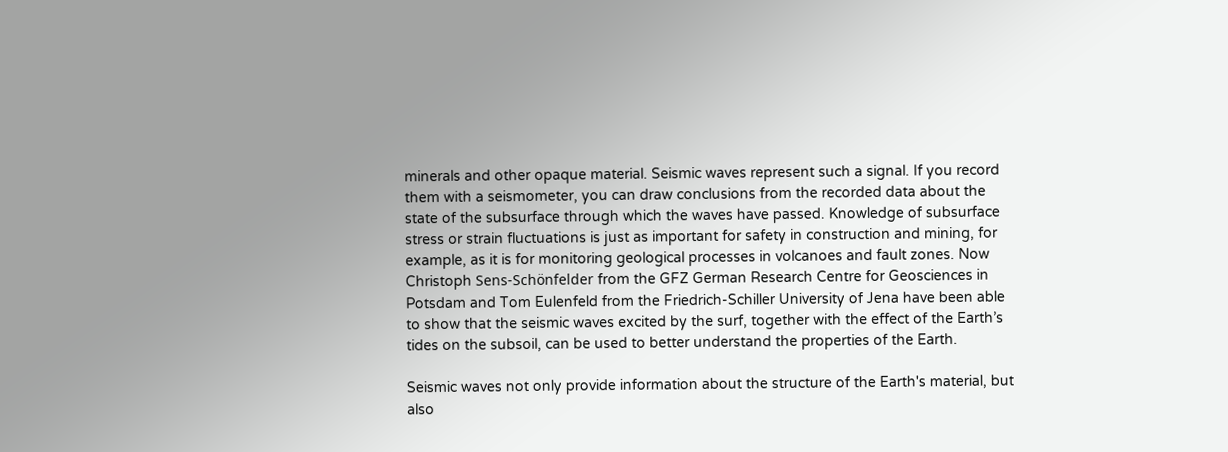minerals and other opaque material. Seismic waves represent such a signal. If you record them with a seismometer, you can draw conclusions from the recorded data about the state of the subsurface through which the waves have passed. Knowledge of subsurface stress or strain fluctuations is just as important for safety in construction and mining, for example, as it is for monitoring geological processes in volcanoes and fault zones. Now Christoph Sens-Schönfelder from the GFZ German Research Centre for Geosciences in Potsdam and Tom Eulenfeld from the Friedrich-Schiller University of Jena have been able to show that the seismic waves excited by the surf, together with the effect of the Earth’s tides on the subsoil, can be used to better understand the properties of the Earth.

Seismic waves not only provide information about the structure of the Earth's material, but also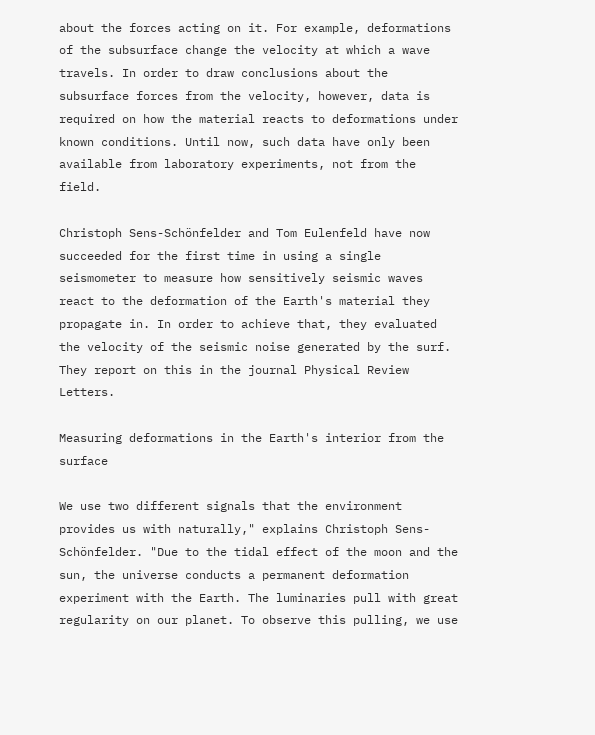about the forces acting on it. For example, deformations of the subsurface change the velocity at which a wave travels. In order to draw conclusions about the subsurface forces from the velocity, however, data is required on how the material reacts to deformations under known conditions. Until now, such data have only been available from laboratory experiments, not from the field.

Christoph Sens-Schönfelder and Tom Eulenfeld have now succeeded for the first time in using a single seismometer to measure how sensitively seismic waves react to the deformation of the Earth's material they propagate in. In order to achieve that, they evaluated the velocity of the seismic noise generated by the surf. They report on this in the journal Physical Review Letters.

Measuring deformations in the Earth's interior from the surface

We use two different signals that the environment provides us with naturally," explains Christoph Sens-Schönfelder. "Due to the tidal effect of the moon and the sun, the universe conducts a permanent deformation experiment with the Earth. The luminaries pull with great regularity on our planet. To observe this pulling, we use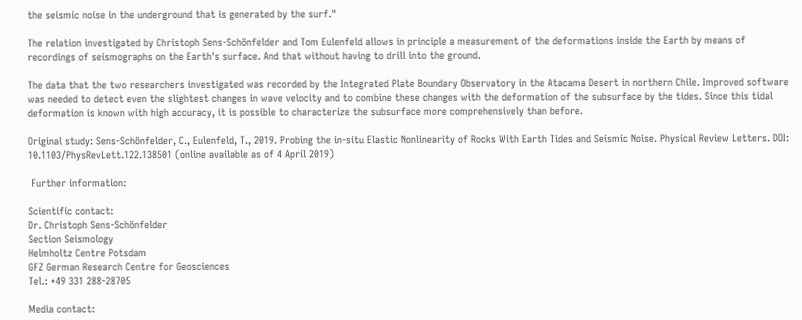the seismic noise in the underground that is generated by the surf."

The relation investigated by Christoph Sens-Schönfelder and Tom Eulenfeld allows in principle a measurement of the deformations inside the Earth by means of recordings of seismographs on the Earth's surface. And that without having to drill into the ground.

The data that the two researchers investigated was recorded by the Integrated Plate Boundary Observatory in the Atacama Desert in northern Chile. Improved software was needed to detect even the slightest changes in wave velocity and to combine these changes with the deformation of the subsurface by the tides. Since this tidal deformation is known with high accuracy, it is possible to characterize the subsurface more comprehensively than before.

Original study: Sens-Schönfelder, C., Eulenfeld, T., 2019. Probing the in-situ Elastic Nonlinearity of Rocks With Earth Tides and Seismic Noise. Physical Review Letters. DOI: 10.1103/PhysRevLett.122.138501 (online available as of 4 April 2019)

 Further information:

Scientific contact:
Dr. Christoph Sens-Schönfelder
Section Seismology
Helmholtz Centre Potsdam
GFZ German Research Centre for Geosciences
Tel.: +49 331 288-28705

Media contact: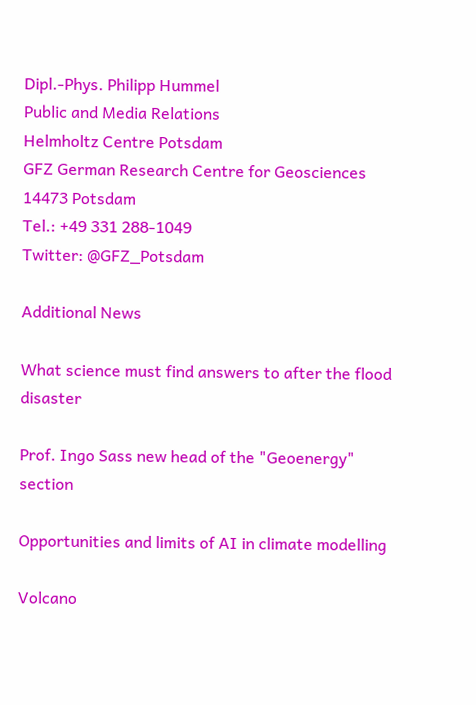Dipl.-Phys. Philipp Hummel
Public and Media Relations
Helmholtz Centre Potsdam
GFZ German Research Centre for Geosciences
14473 Potsdam
Tel.: +49 331 288-1049
Twitter: @GFZ_Potsdam

Additional News

What science must find answers to after the flood disaster

Prof. Ingo Sass new head of the "Geoenergy" section

Opportunities and limits of AI in climate modelling

Volcano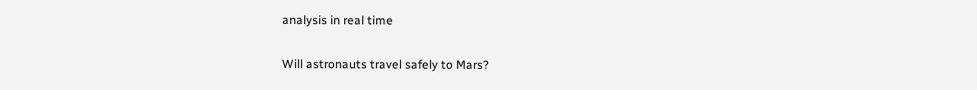analysis in real time

Will astronauts travel safely to Mars?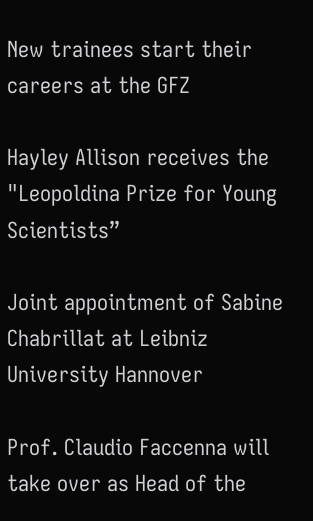New trainees start their careers at the GFZ

Hayley Allison receives the "Leopoldina Prize for Young Scientists”

Joint appointment of Sabine Chabrillat at Leibniz University Hannover

Prof. Claudio Faccenna will take over as Head of the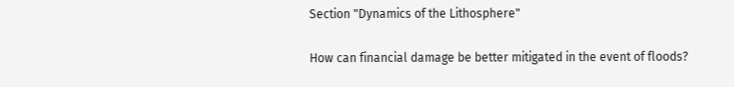Section "Dynamics of the Lithosphere"

How can financial damage be better mitigated in the event of floods?